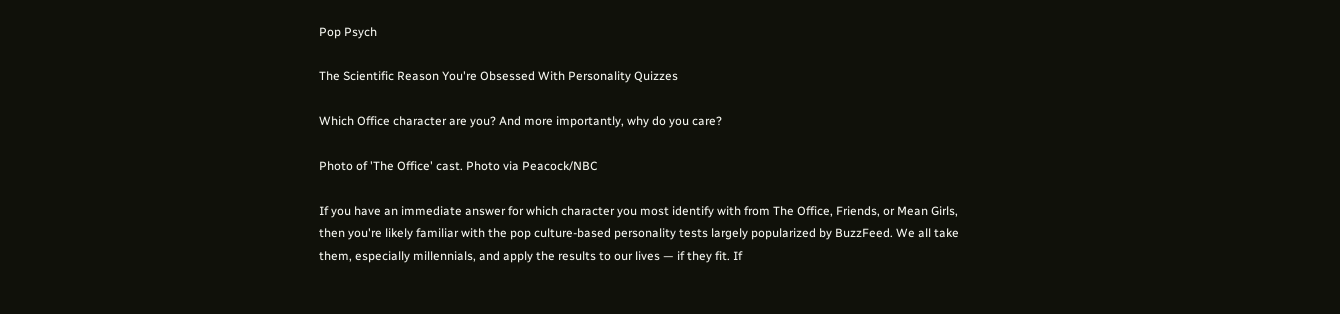Pop Psych

The Scientific Reason You're Obsessed With Personality Quizzes

Which Office character are you? And more importantly, why do you care?

Photo of 'The Office' cast. Photo via Peacock/NBC

If you have an immediate answer for which character you most identify with from The Office, Friends, or Mean Girls, then you're likely familiar with the pop culture-based personality tests largely popularized by BuzzFeed. We all take them, especially millennials, and apply the results to our lives — if they fit. If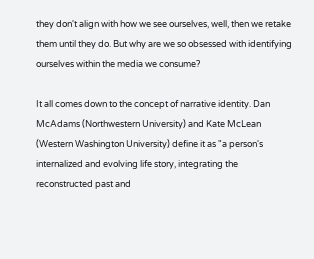they don't align with how we see ourselves, well, then we retake them until they do. But why are we so obsessed with identifying ourselves within the media we consume?

It all comes down to the concept of narrative identity. Dan McAdams (Northwestern University) and Kate McLean (Western Washington University) define it as "a person's internalized and evolving life story, integrating the reconstructed past and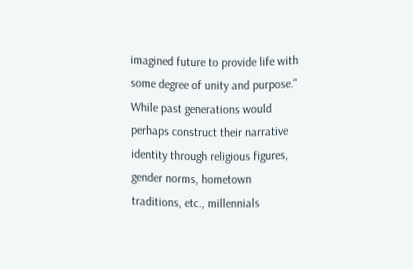imagined future to provide life with some degree of unity and purpose." While past generations would perhaps construct their narrative identity through religious figures, gender norms, hometown traditions, etc., millennials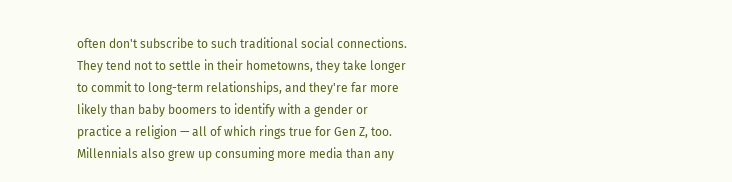often don't subscribe to such traditional social connections. They tend not to settle in their hometowns, they take longer to commit to long-term relationships, and they're far more likely than baby boomers to identify with a gender or practice a religion — all of which rings true for Gen Z, too. Millennials also grew up consuming more media than any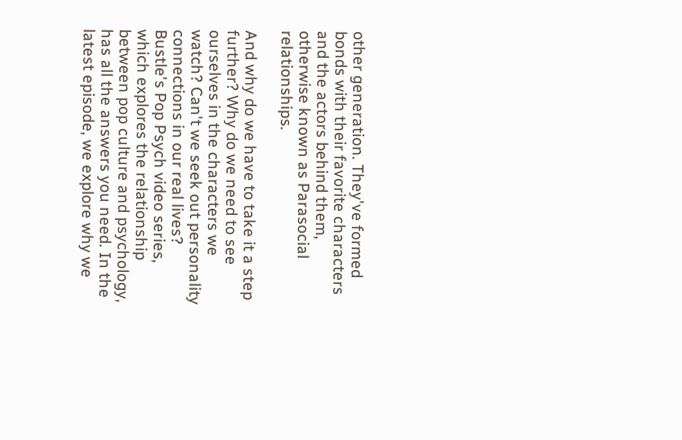other generation. They've formed bonds with their favorite characters and the actors behind them, otherwise known as Parasocial relationships.

And why do we have to take it a step further? Why do we need to see ourselves in the characters we watch? Can't we seek out personality connections in our real lives? Bustle's Pop Psych video series, which explores the relationship between pop culture and psychology, has all the answers you need. In the latest episode, we explore why we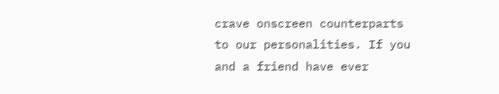crave onscreen counterparts to our personalities. If you and a friend have ever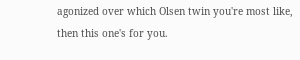agonized over which Olsen twin you're most like, then this one's for you.